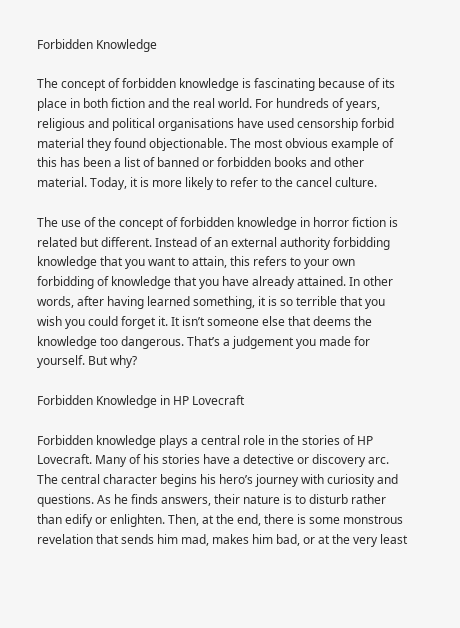Forbidden Knowledge

The concept of forbidden knowledge is fascinating because of its place in both fiction and the real world. For hundreds of years, religious and political organisations have used censorship forbid material they found objectionable. The most obvious example of this has been a list of banned or forbidden books and other material. Today, it is more likely to refer to the cancel culture.

The use of the concept of forbidden knowledge in horror fiction is related but different. Instead of an external authority forbidding knowledge that you want to attain, this refers to your own forbidding of knowledge that you have already attained. In other words, after having learned something, it is so terrible that you wish you could forget it. It isn’t someone else that deems the knowledge too dangerous. That’s a judgement you made for yourself. But why?

Forbidden Knowledge in HP Lovecraft

Forbidden knowledge plays a central role in the stories of HP Lovecraft. Many of his stories have a detective or discovery arc. The central character begins his hero’s journey with curiosity and questions. As he finds answers, their nature is to disturb rather than edify or enlighten. Then, at the end, there is some monstrous revelation that sends him mad, makes him bad, or at the very least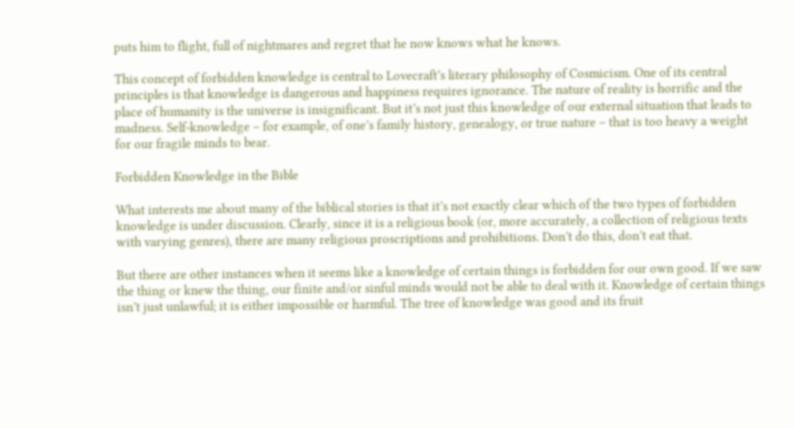puts him to flight, full of nightmares and regret that he now knows what he knows.

This concept of forbidden knowledge is central to Lovecraft’s literary philosophy of Cosmicism. One of its central principles is that knowledge is dangerous and happiness requires ignorance. The nature of reality is horrific and the place of humanity is the universe is insignificant. But it’s not just this knowledge of our external situation that leads to madness. Self-knowledge – for example, of one’s family history, genealogy, or true nature – that is too heavy a weight for our fragile minds to bear.

Forbidden Knowledge in the Bible

What interests me about many of the biblical stories is that it’s not exactly clear which of the two types of forbidden knowledge is under discussion. Clearly, since it is a religious book (or, more accurately, a collection of religious texts with varying genres), there are many religious proscriptions and prohibitions. Don’t do this, don’t eat that.

But there are other instances when it seems like a knowledge of certain things is forbidden for our own good. If we saw the thing or knew the thing, our finite and/or sinful minds would not be able to deal with it. Knowledge of certain things isn’t just unlawful; it is either impossible or harmful. The tree of knowledge was good and its fruit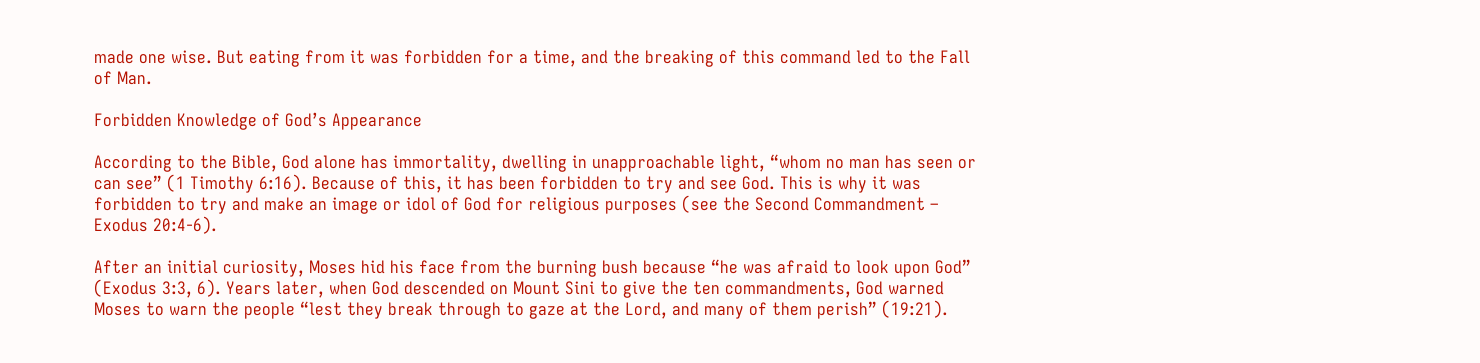made one wise. But eating from it was forbidden for a time, and the breaking of this command led to the Fall of Man.

Forbidden Knowledge of God’s Appearance

According to the Bible, God alone has immortality, dwelling in unapproachable light, “whom no man has seen or can see” (1 Timothy 6:16). Because of this, it has been forbidden to try and see God. This is why it was forbidden to try and make an image or idol of God for religious purposes (see the Second Commandment – Exodus 20:4-6).

After an initial curiosity, Moses hid his face from the burning bush because “he was afraid to look upon God” (Exodus 3:3, 6). Years later, when God descended on Mount Sini to give the ten commandments, God warned Moses to warn the people “lest they break through to gaze at the Lord, and many of them perish” (19:21).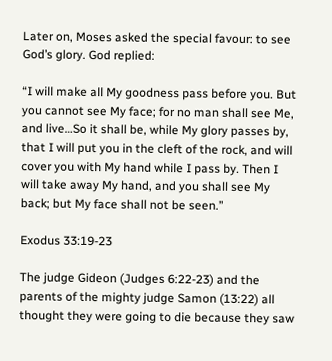Later on, Moses asked the special favour: to see God’s glory. God replied:

“I will make all My goodness pass before you. But you cannot see My face; for no man shall see Me, and live…So it shall be, while My glory passes by, that I will put you in the cleft of the rock, and will cover you with My hand while I pass by. Then I will take away My hand, and you shall see My back; but My face shall not be seen.”

Exodus 33:19-23

The judge Gideon (Judges 6:22-23) and the parents of the mighty judge Samon (13:22) all thought they were going to die because they saw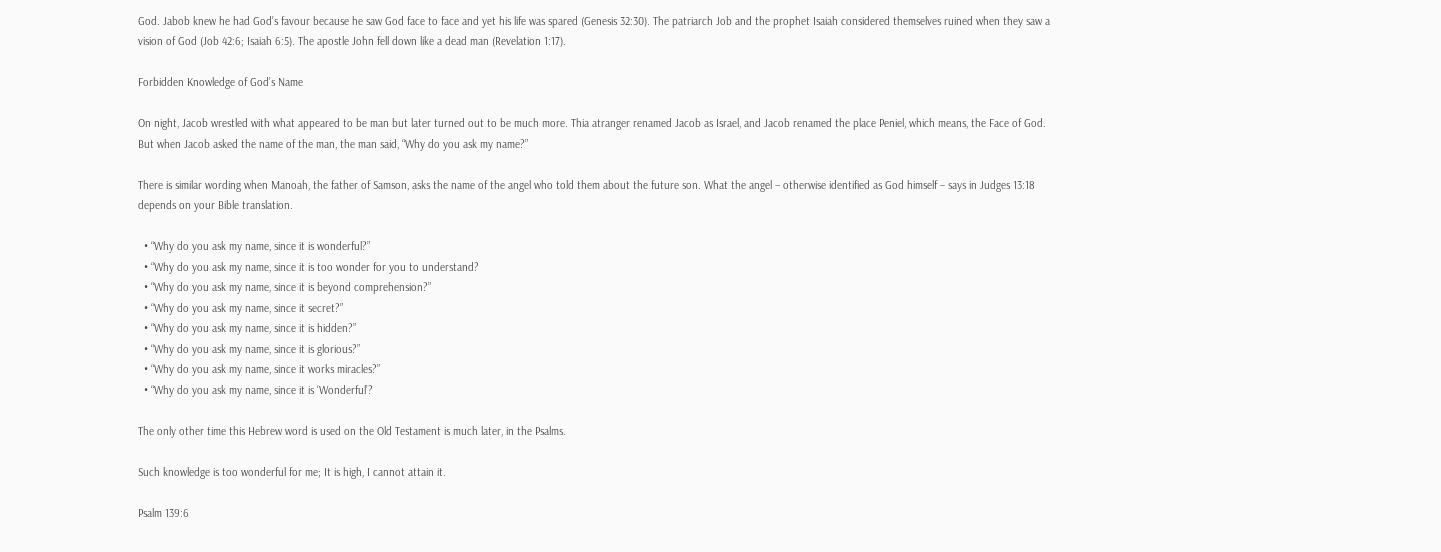God. Jabob knew he had God’s favour because he saw God face to face and yet his life was spared (Genesis 32:30). The patriarch Job and the prophet Isaiah considered themselves ruined when they saw a vision of God (Job 42:6; Isaiah 6:5). The apostle John fell down like a dead man (Revelation 1:17).

Forbidden Knowledge of God’s Name

On night, Jacob wrestled with what appeared to be man but later turned out to be much more. Thia atranger renamed Jacob as Israel, and Jacob renamed the place Peniel, which means, the Face of God. But when Jacob asked the name of the man, the man said, “Why do you ask my name?”

There is similar wording when Manoah, the father of Samson, asks the name of the angel who told them about the future son. What the angel – otherwise identified as God himself – says in Judges 13:18 depends on your Bible translation.

  • “Why do you ask my name, since it is wonderful?”
  • “Why do you ask my name, since it is too wonder for you to understand?
  • “Why do you ask my name, since it is beyond comprehension?”
  • “Why do you ask my name, since it secret?”
  • “Why do you ask my name, since it is hidden?”
  • “Why do you ask my name, since it is glorious?”
  • “Why do you ask my name, since it works miracles?”
  • “Why do you ask my name, since it is ‘Wonderful’?

The only other time this Hebrew word is used on the Old Testament is much later, in the Psalms.

Such knowledge is too wonderful for me; It is high, I cannot attain it.

Psalm 139:6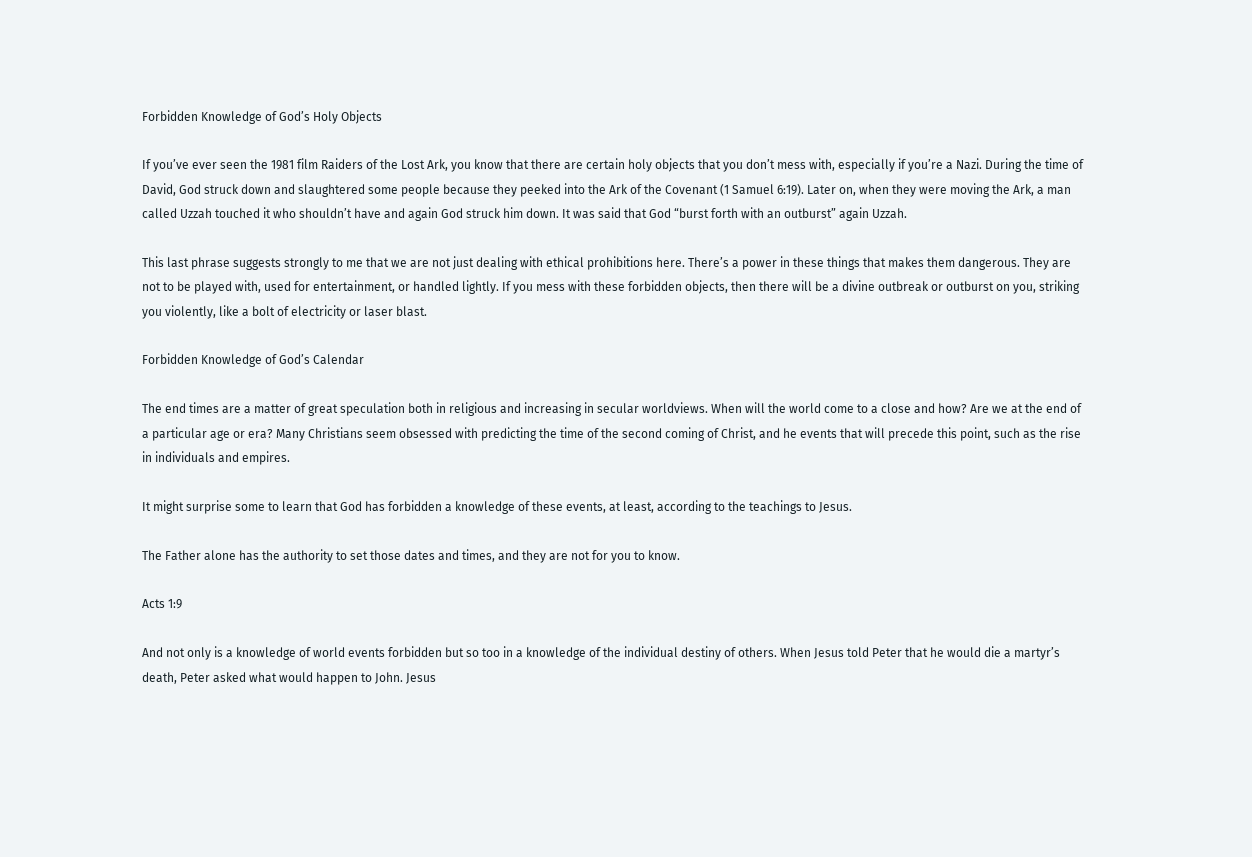Forbidden Knowledge of God’s Holy Objects

If you’ve ever seen the 1981 film Raiders of the Lost Ark, you know that there are certain holy objects that you don’t mess with, especially if you’re a Nazi. During the time of David, God struck down and slaughtered some people because they peeked into the Ark of the Covenant (1 Samuel 6:19). Later on, when they were moving the Ark, a man called Uzzah touched it who shouldn’t have and again God struck him down. It was said that God “burst forth with an outburst” again Uzzah.

This last phrase suggests strongly to me that we are not just dealing with ethical prohibitions here. There’s a power in these things that makes them dangerous. They are not to be played with, used for entertainment, or handled lightly. If you mess with these forbidden objects, then there will be a divine outbreak or outburst on you, striking you violently, like a bolt of electricity or laser blast.

Forbidden Knowledge of God’s Calendar

The end times are a matter of great speculation both in religious and increasing in secular worldviews. When will the world come to a close and how? Are we at the end of a particular age or era? Many Christians seem obsessed with predicting the time of the second coming of Christ, and he events that will precede this point, such as the rise in individuals and empires.

It might surprise some to learn that God has forbidden a knowledge of these events, at least, according to the teachings to Jesus.

The Father alone has the authority to set those dates and times, and they are not for you to know.

Acts 1:9

And not only is a knowledge of world events forbidden but so too in a knowledge of the individual destiny of others. When Jesus told Peter that he would die a martyr’s death, Peter asked what would happen to John. Jesus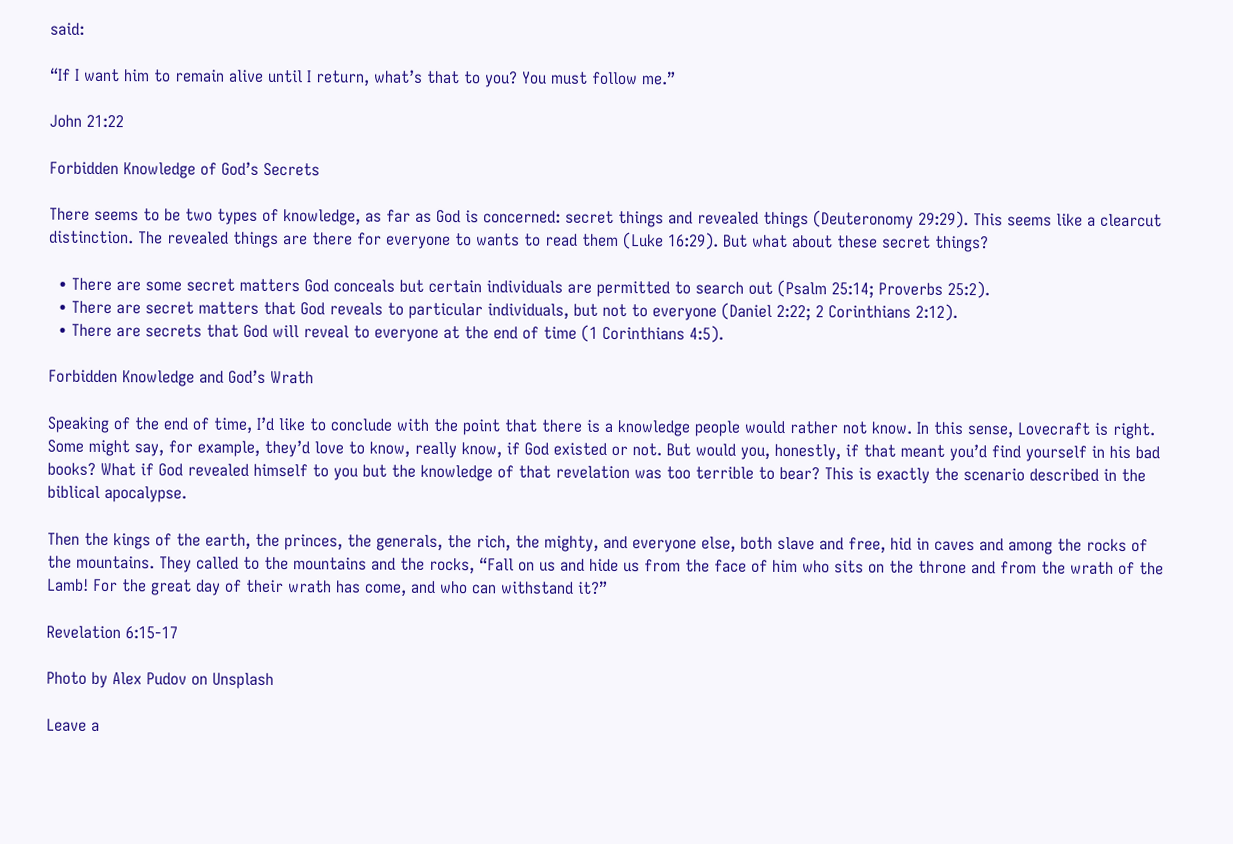said:

“If I want him to remain alive until I return, what’s that to you? You must follow me.”

John 21:22

Forbidden Knowledge of God’s Secrets

There seems to be two types of knowledge, as far as God is concerned: secret things and revealed things (Deuteronomy 29:29). This seems like a clearcut distinction. The revealed things are there for everyone to wants to read them (Luke 16:29). But what about these secret things?

  • There are some secret matters God conceals but certain individuals are permitted to search out (Psalm 25:14; Proverbs 25:2).
  • There are secret matters that God reveals to particular individuals, but not to everyone (Daniel 2:22; 2 Corinthians 2:12).
  • There are secrets that God will reveal to everyone at the end of time (1 Corinthians 4:5).

Forbidden Knowledge and God’s Wrath

Speaking of the end of time, I’d like to conclude with the point that there is a knowledge people would rather not know. In this sense, Lovecraft is right. Some might say, for example, they’d love to know, really know, if God existed or not. But would you, honestly, if that meant you’d find yourself in his bad books? What if God revealed himself to you but the knowledge of that revelation was too terrible to bear? This is exactly the scenario described in the biblical apocalypse.

Then the kings of the earth, the princes, the generals, the rich, the mighty, and everyone else, both slave and free, hid in caves and among the rocks of the mountains. They called to the mountains and the rocks, “Fall on us and hide us from the face of him who sits on the throne and from the wrath of the Lamb! For the great day of their wrath has come, and who can withstand it?”

Revelation 6:15-17

Photo by Alex Pudov on Unsplash

Leave a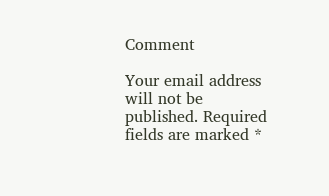Comment

Your email address will not be published. Required fields are marked *